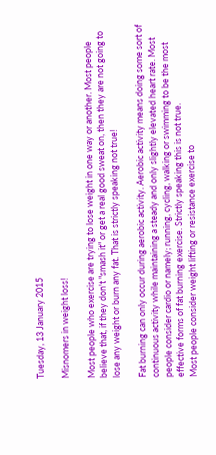Tuesday, 13 January 2015

Misnomers in weight loss!

Most people who exercise are trying to lose weight in one way or another. Most people believe that, if they don't "smash it" or get a real good sweat on, then they are not going to lose any weight or burn any fat. That is strictly speaking not true!

Fat burning can only occur during aerobic activity. Aerobic activity means doing some sort of continuous activity while maintaining a steady and only slightly elevated heart rate. Most people consider cardio or namely; running, cycling, walking or swimming to be the most effective forms of fat burning exercise. Strictly speaking this is not true.
Most people consider weight lifting or resistance exercise to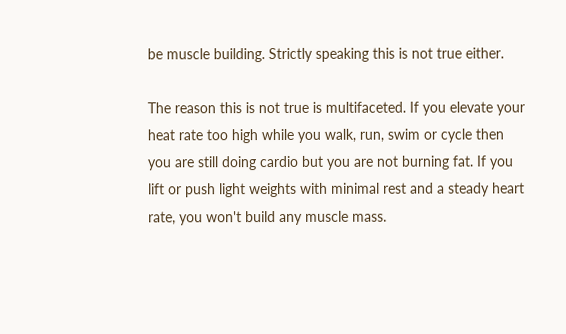be muscle building. Strictly speaking this is not true either.

The reason this is not true is multifaceted. If you elevate your heat rate too high while you walk, run, swim or cycle then you are still doing cardio but you are not burning fat. If you lift or push light weights with minimal rest and a steady heart rate, you won't build any muscle mass.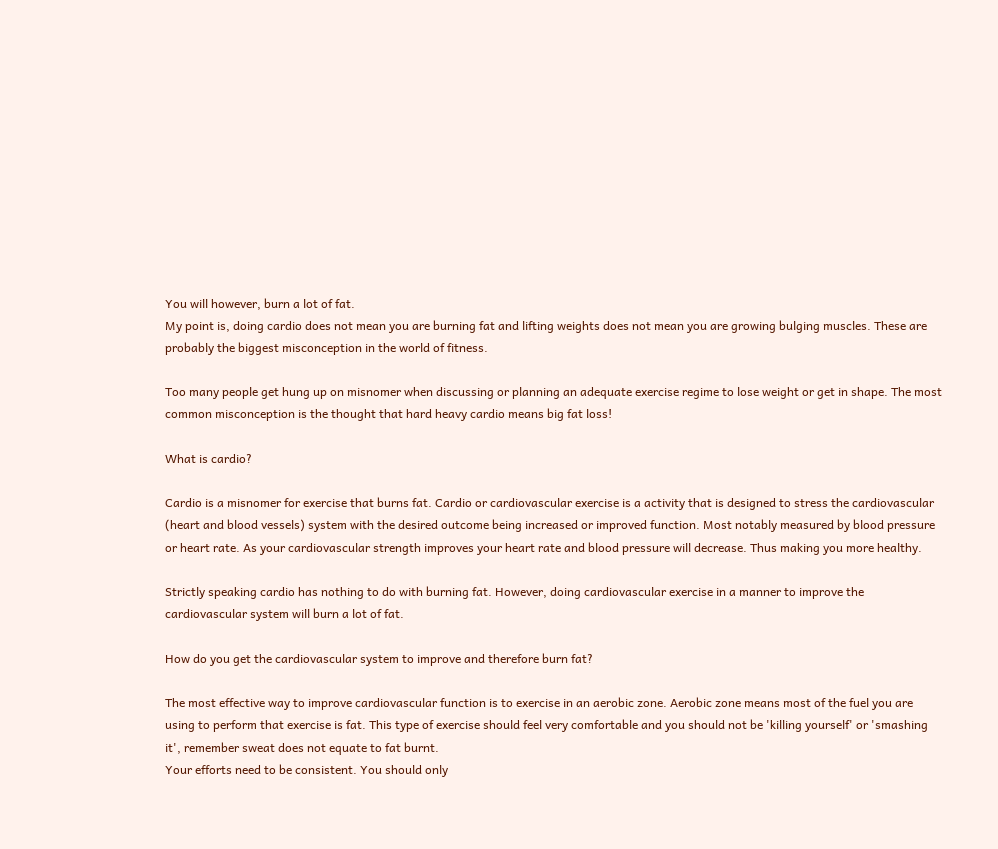You will however, burn a lot of fat.
My point is, doing cardio does not mean you are burning fat and lifting weights does not mean you are growing bulging muscles. These are probably the biggest misconception in the world of fitness.

Too many people get hung up on misnomer when discussing or planning an adequate exercise regime to lose weight or get in shape. The most common misconception is the thought that hard heavy cardio means big fat loss!

What is cardio?

Cardio is a misnomer for exercise that burns fat. Cardio or cardiovascular exercise is a activity that is designed to stress the cardiovascular (heart and blood vessels) system with the desired outcome being increased or improved function. Most notably measured by blood pressure or heart rate. As your cardiovascular strength improves your heart rate and blood pressure will decrease. Thus making you more healthy.

Strictly speaking cardio has nothing to do with burning fat. However, doing cardiovascular exercise in a manner to improve the cardiovascular system will burn a lot of fat.

How do you get the cardiovascular system to improve and therefore burn fat?

The most effective way to improve cardiovascular function is to exercise in an aerobic zone. Aerobic zone means most of the fuel you are using to perform that exercise is fat. This type of exercise should feel very comfortable and you should not be 'killing yourself' or 'smashing it', remember sweat does not equate to fat burnt.
Your efforts need to be consistent. You should only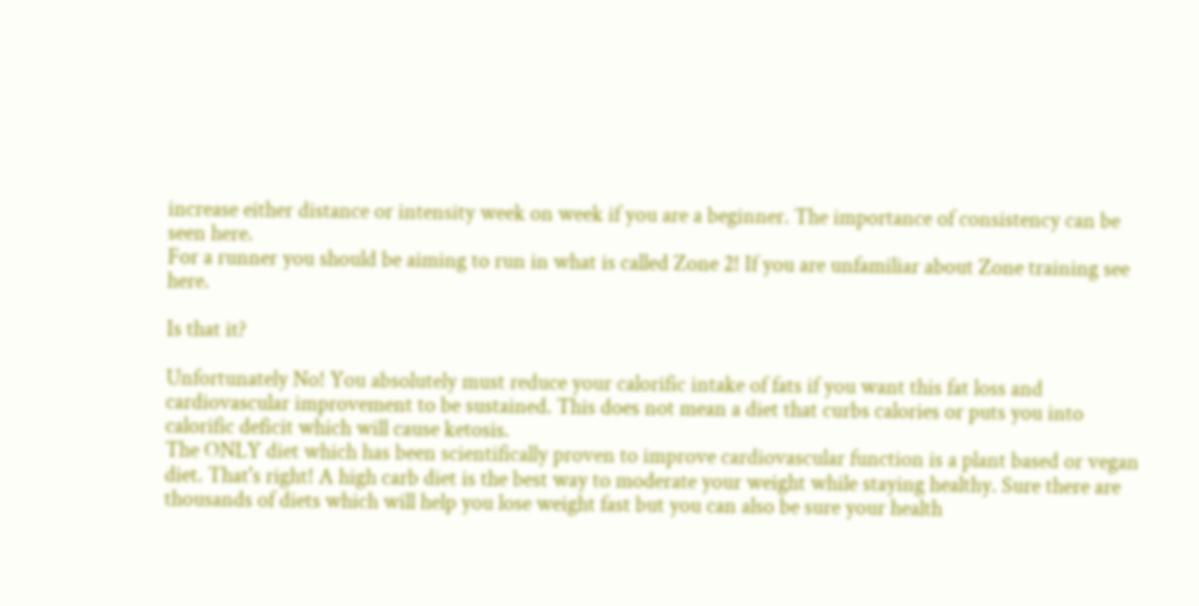increase either distance or intensity week on week if you are a beginner. The importance of consistency can be seen here.
For a runner you should be aiming to run in what is called Zone 2! If you are unfamiliar about Zone training see here.

Is that it?

Unfortunately No! You absolutely must reduce your calorific intake of fats if you want this fat loss and cardiovascular improvement to be sustained. This does not mean a diet that curbs calories or puts you into calorific deficit which will cause ketosis.
The ONLY diet which has been scientifically proven to improve cardiovascular function is a plant based or vegan diet. That's right! A high carb diet is the best way to moderate your weight while staying healthy. Sure there are thousands of diets which will help you lose weight fast but you can also be sure your health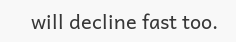will decline fast too.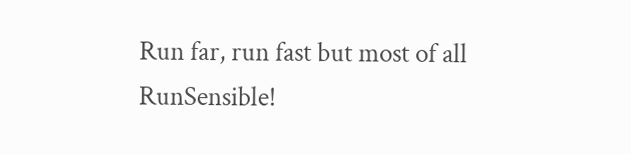Run far, run fast but most of all RunSensible!